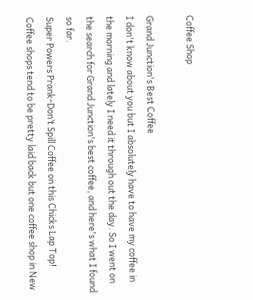Coffee Shop

Grand Junction's Best Coffee
I don't know about you but I absolutely have to have my coffee in the morning and lately I need it through out the day. So I went on the search for Grand Junction's best coffee, and here's what I found so far.
Super Powers Prank-Don’t Spill Coffee on this Chicks Lap Top!
Coffee shops tend to be pretty laid back but one coffee shop in New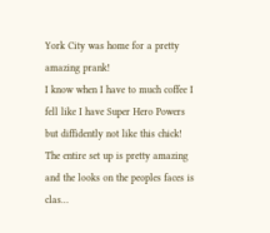York City was home for a pretty amazing prank!
I know when I have to much coffee I fell like I have Super Hero Powers but diffidently not like this chick! The entire set up is pretty amazing and the looks on the peoples faces is clas…